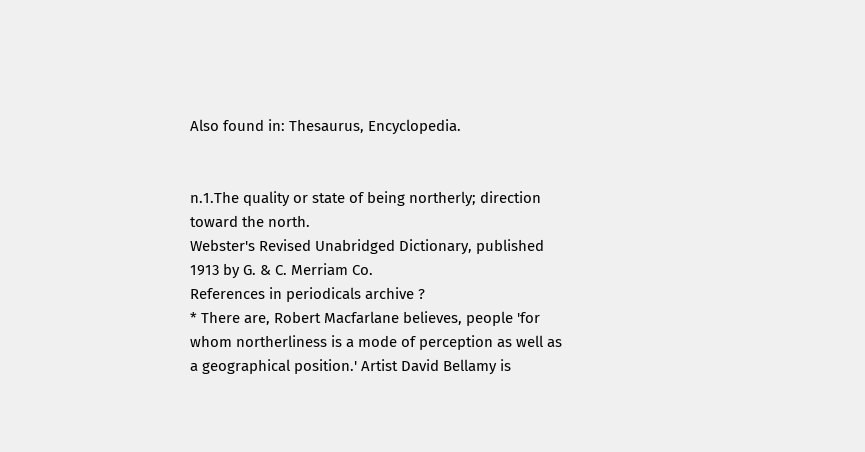Also found in: Thesaurus, Encyclopedia.


n.1.The quality or state of being northerly; direction toward the north.
Webster's Revised Unabridged Dictionary, published 1913 by G. & C. Merriam Co.
References in periodicals archive ?
* There are, Robert Macfarlane believes, people 'for whom northerliness is a mode of perception as well as a geographical position.' Artist David Bellamy is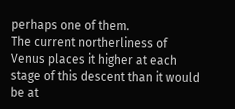perhaps one of them.
The current northerliness of Venus places it higher at each stage of this descent than it would be at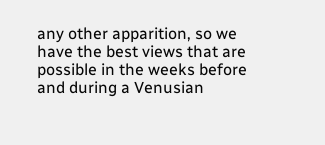any other apparition, so we have the best views that are possible in the weeks before and during a Venusian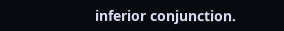inferior conjunction.